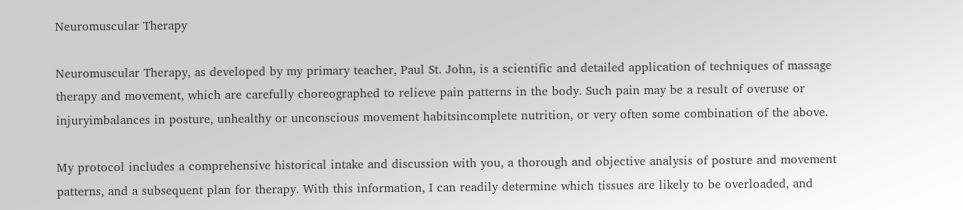Neuromuscular Therapy

Neuromuscular Therapy, as developed by my primary teacher, Paul St. John, is a scientific and detailed application of techniques of massage therapy and movement, which are carefully choreographed to relieve pain patterns in the body. Such pain may be a result of overuse or injuryimbalances in posture, unhealthy or unconscious movement habitsincomplete nutrition, or very often some combination of the above.

My protocol includes a comprehensive historical intake and discussion with you, a thorough and objective analysis of posture and movement patterns, and a subsequent plan for therapy. With this information, I can readily determine which tissues are likely to be overloaded, and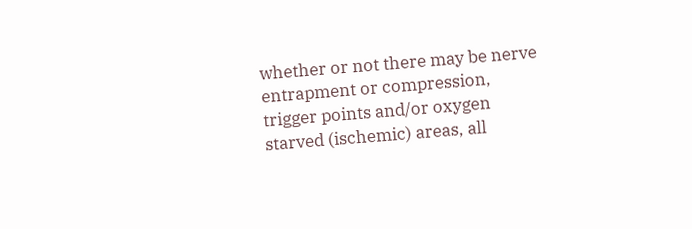whether or not there may be nerve entrapment or compression, trigger points and/or oxygen starved (ischemic) areas, all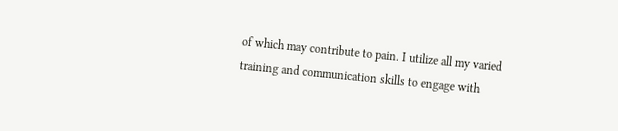of which may contribute to pain. I utilize all my varied training and communication skills to engage with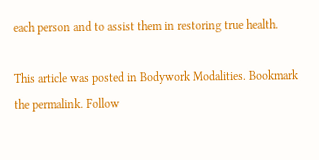each person and to assist them in restoring true health.

This article was posted in Bodywork Modalities. Bookmark the permalink. Follow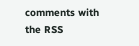comments with the RSS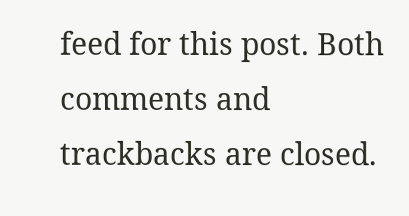feed for this post. Both comments and trackbacks are closed.